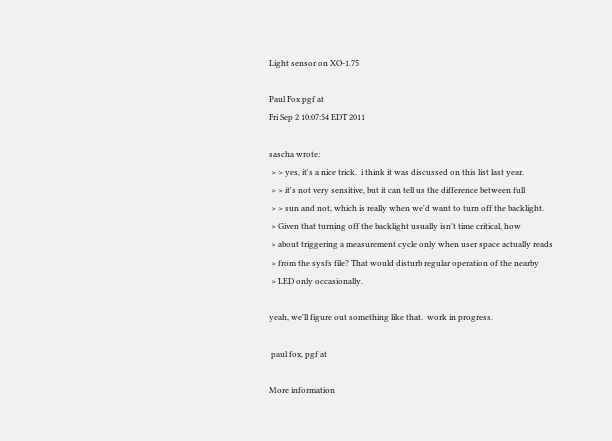Light sensor on XO-1.75

Paul Fox pgf at
Fri Sep 2 10:07:54 EDT 2011

sascha wrote:
 > > yes, it's a nice trick.  i think it was discussed on this list last year.
 > > it's not very sensitive, but it can tell us the difference between full
 > > sun and not, which is really when we'd want to turn off the backlight.
 > Given that turning off the backlight usually isn't time critical, how
 > about triggering a measurement cycle only when user space actually reads
 > from the sysfs file? That would disturb regular operation of the nearby
 > LED only occasionally.

yeah, we'll figure out something like that.  work in progress.

 paul fox, pgf at

More information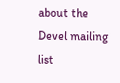about the Devel mailing list